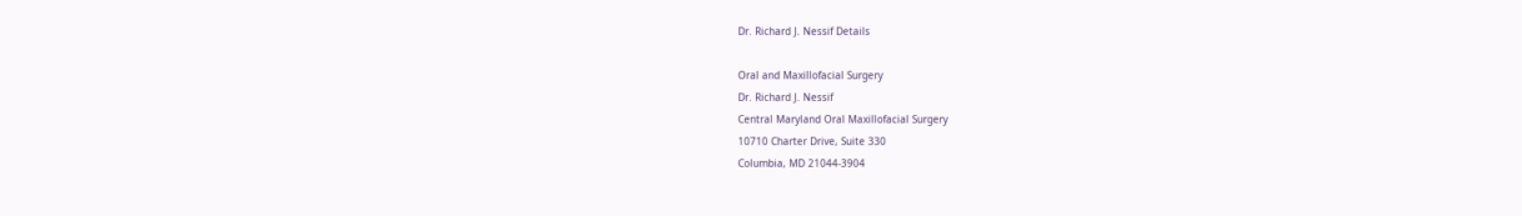Dr. Richard J. Nessif Details

Oral and Maxillofacial Surgery
Dr. Richard J. Nessif
Central Maryland Oral Maxillofacial Surgery
10710 Charter Drive, Suite 330
Columbia, MD 21044-3904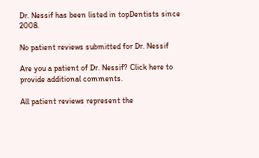Dr. Nessif has been listed in topDentists since 2008.

No patient reviews submitted for Dr. Nessif

Are you a patient of Dr. Nessif? Click here to provide additional comments.

All patient reviews represent the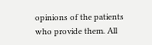opinions of the patients who provide them. All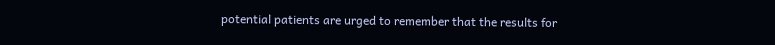potential patients are urged to remember that the results for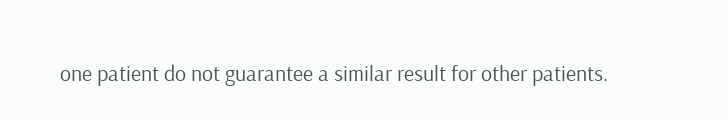one patient do not guarantee a similar result for other patients.